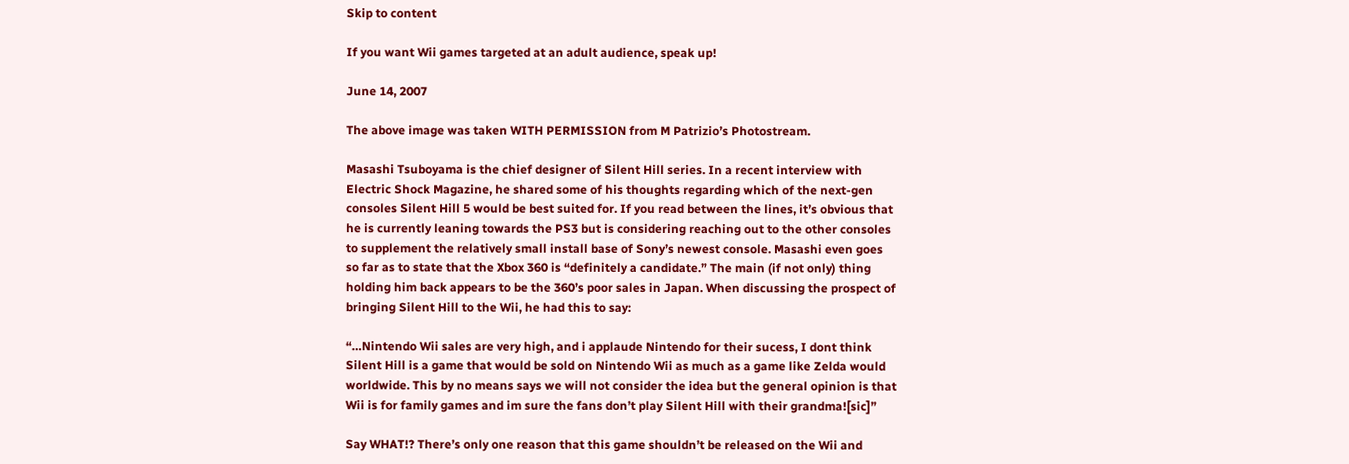Skip to content

If you want Wii games targeted at an adult audience, speak up!

June 14, 2007

The above image was taken WITH PERMISSION from M Patrizio’s Photostream.

Masashi Tsuboyama is the chief designer of Silent Hill series. In a recent interview with Electric Shock Magazine, he shared some of his thoughts regarding which of the next-gen consoles Silent Hill 5 would be best suited for. If you read between the lines, it’s obvious that he is currently leaning towards the PS3 but is considering reaching out to the other consoles to supplement the relatively small install base of Sony’s newest console. Masashi even goes so far as to state that the Xbox 360 is “definitely a candidate.” The main (if not only) thing holding him back appears to be the 360’s poor sales in Japan. When discussing the prospect of bringing Silent Hill to the Wii, he had this to say:

“…Nintendo Wii sales are very high, and i applaude Nintendo for their sucess, I dont think Silent Hill is a game that would be sold on Nintendo Wii as much as a game like Zelda would worldwide. This by no means says we will not consider the idea but the general opinion is that Wii is for family games and im sure the fans don’t play Silent Hill with their grandma![sic]”

Say WHAT!? There’s only one reason that this game shouldn’t be released on the Wii and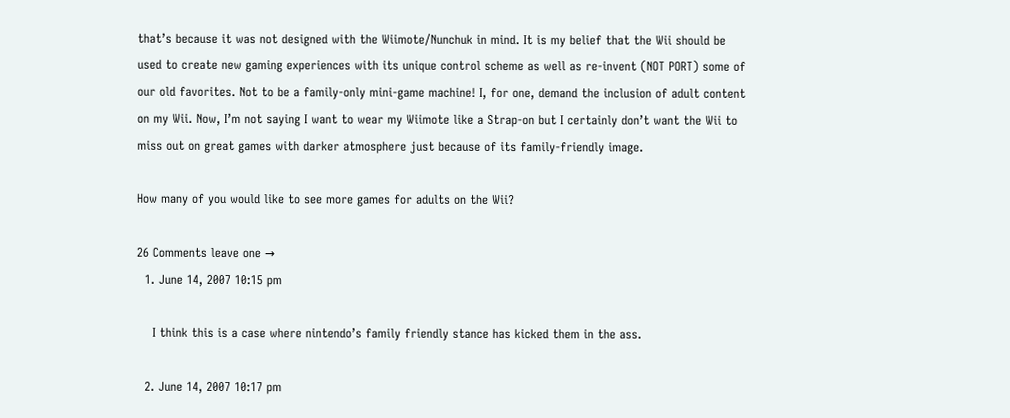that’s because it was not designed with the Wiimote/Nunchuk in mind. It is my belief that the Wii should be used to create new gaming experiences with its unique control scheme as well as re-invent (NOT PORT) some of our old favorites. Not to be a family-only mini-game machine! I, for one, demand the inclusion of adult content on my Wii. Now, I’m not saying I want to wear my Wiimote like a Strap-on but I certainly don’t want the Wii to miss out on great games with darker atmosphere just because of its family-friendly image.

How many of you would like to see more games for adults on the Wii?

26 Comments leave one →
  1. June 14, 2007 10:15 pm

    I think this is a case where nintendo’s family friendly stance has kicked them in the ass.

  2. June 14, 2007 10:17 pm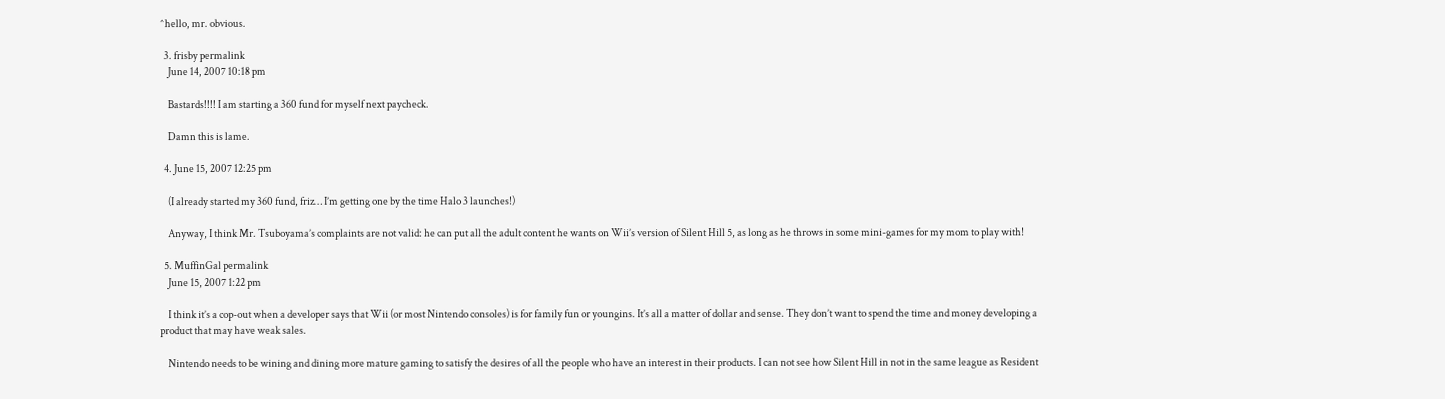^hello, mr. obvious.

  3. frisby permalink
    June 14, 2007 10:18 pm

    Bastards!!!! I am starting a 360 fund for myself next paycheck.

    Damn this is lame.

  4. June 15, 2007 12:25 pm

    (I already started my 360 fund, friz… I’m getting one by the time Halo 3 launches!)

    Anyway, I think Mr. Tsuboyama’s complaints are not valid: he can put all the adult content he wants on Wii’s version of Silent Hill 5, as long as he throws in some mini-games for my mom to play with!

  5. MuffinGal permalink
    June 15, 2007 1:22 pm

    I think it’s a cop-out when a developer says that Wii (or most Nintendo consoles) is for family fun or youngins. It’s all a matter of dollar and sense. They don’t want to spend the time and money developing a product that may have weak sales.

    Nintendo needs to be wining and dining more mature gaming to satisfy the desires of all the people who have an interest in their products. I can not see how Silent Hill in not in the same league as Resident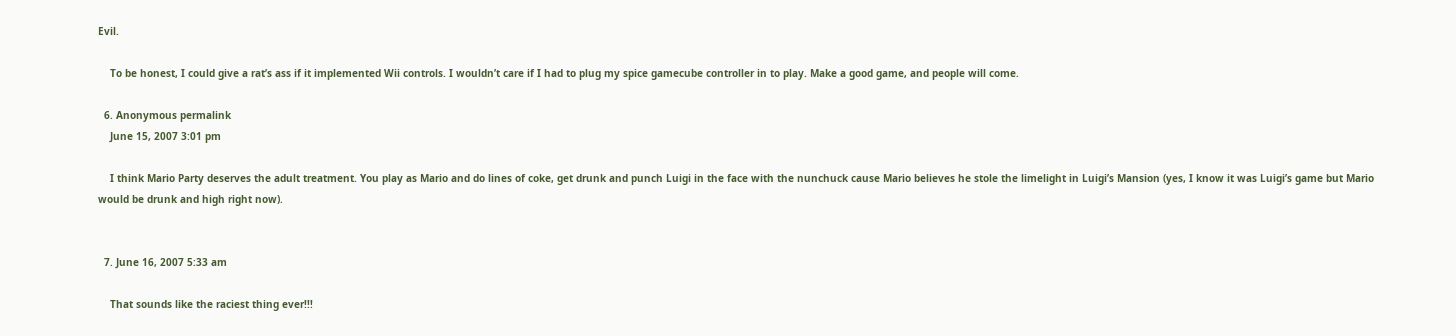Evil.

    To be honest, I could give a rat’s ass if it implemented Wii controls. I wouldn’t care if I had to plug my spice gamecube controller in to play. Make a good game, and people will come.

  6. Anonymous permalink
    June 15, 2007 3:01 pm

    I think Mario Party deserves the adult treatment. You play as Mario and do lines of coke, get drunk and punch Luigi in the face with the nunchuck cause Mario believes he stole the limelight in Luigi’s Mansion (yes, I know it was Luigi’s game but Mario would be drunk and high right now).


  7. June 16, 2007 5:33 am

    That sounds like the raciest thing ever!!!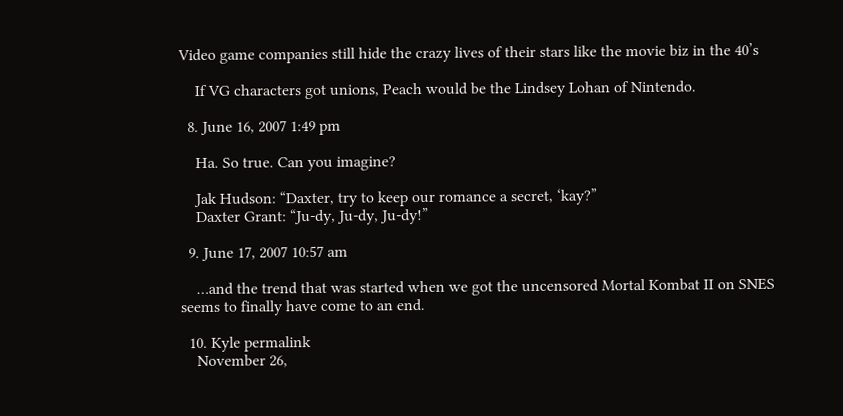Video game companies still hide the crazy lives of their stars like the movie biz in the 40’s

    If VG characters got unions, Peach would be the Lindsey Lohan of Nintendo.

  8. June 16, 2007 1:49 pm

    Ha. So true. Can you imagine?

    Jak Hudson: “Daxter, try to keep our romance a secret, ‘kay?”
    Daxter Grant: “Ju-dy, Ju-dy, Ju-dy!”

  9. June 17, 2007 10:57 am

    …and the trend that was started when we got the uncensored Mortal Kombat II on SNES seems to finally have come to an end.

  10. Kyle permalink
    November 26,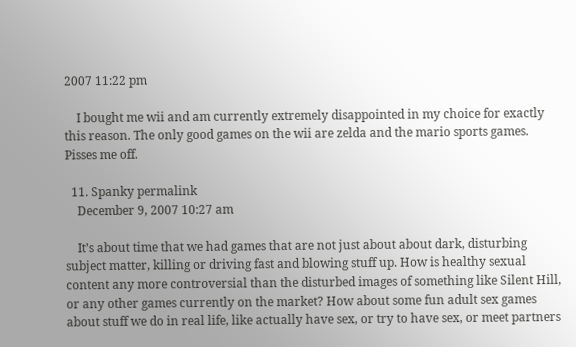2007 11:22 pm

    I bought me wii and am currently extremely disappointed in my choice for exactly this reason. The only good games on the wii are zelda and the mario sports games. Pisses me off.

  11. Spanky permalink
    December 9, 2007 10:27 am

    It’s about time that we had games that are not just about about dark, disturbing subject matter, killing or driving fast and blowing stuff up. How is healthy sexual content any more controversial than the disturbed images of something like Silent Hill, or any other games currently on the market? How about some fun adult sex games about stuff we do in real life, like actually have sex, or try to have sex, or meet partners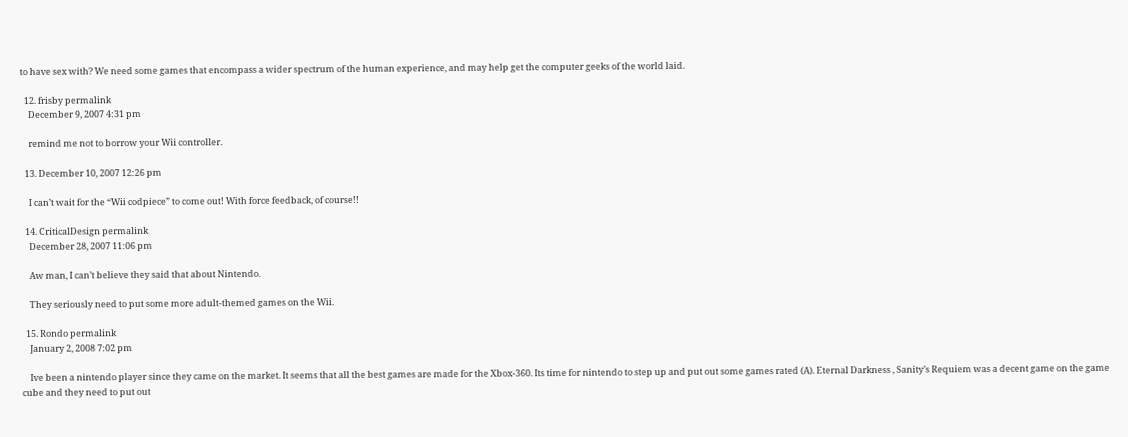to have sex with? We need some games that encompass a wider spectrum of the human experience, and may help get the computer geeks of the world laid.

  12. frisby permalink
    December 9, 2007 4:31 pm

    remind me not to borrow your Wii controller.

  13. December 10, 2007 12:26 pm

    I can’t wait for the “Wii codpiece” to come out! With force feedback, of course!!

  14. CriticalDesign permalink
    December 28, 2007 11:06 pm

    Aw man, I can’t believe they said that about Nintendo.

    They seriously need to put some more adult-themed games on the Wii.

  15. Rondo permalink
    January 2, 2008 7:02 pm

    Ive been a nintendo player since they came on the market. It seems that all the best games are made for the Xbox-360. Its time for nintendo to step up and put out some games rated (A). Eternal Darkness , Sanity’s Requiem was a decent game on the game cube and they need to put out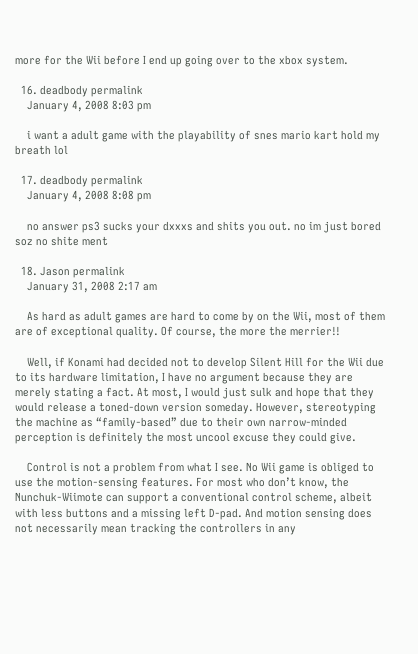more for the Wii before I end up going over to the xbox system.

  16. deadbody permalink
    January 4, 2008 8:03 pm

    i want a adult game with the playability of snes mario kart hold my breath lol

  17. deadbody permalink
    January 4, 2008 8:08 pm

    no answer ps3 sucks your dxxxs and shits you out. no im just bored soz no shite ment

  18. Jason permalink
    January 31, 2008 2:17 am

    As hard as adult games are hard to come by on the Wii, most of them are of exceptional quality. Of course, the more the merrier!!

    Well, if Konami had decided not to develop Silent Hill for the Wii due to its hardware limitation, I have no argument because they are merely stating a fact. At most, I would just sulk and hope that they would release a toned-down version someday. However, stereotyping the machine as “family-based” due to their own narrow-minded perception is definitely the most uncool excuse they could give.

    Control is not a problem from what I see. No Wii game is obliged to use the motion-sensing features. For most who don’t know, the Nunchuk-Wiimote can support a conventional control scheme, albeit with less buttons and a missing left D-pad. And motion sensing does not necessarily mean tracking the controllers in any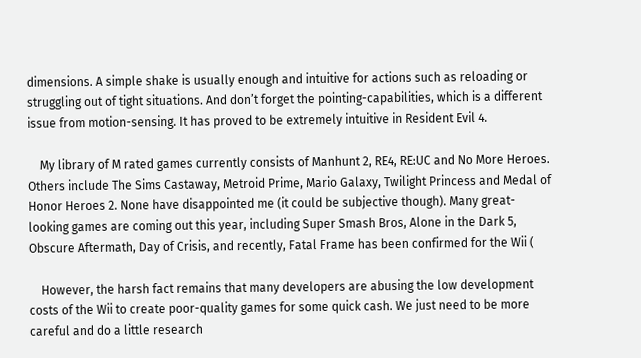dimensions. A simple shake is usually enough and intuitive for actions such as reloading or struggling out of tight situations. And don’t forget the pointing-capabilities, which is a different issue from motion-sensing. It has proved to be extremely intuitive in Resident Evil 4.

    My library of M rated games currently consists of Manhunt 2, RE4, RE:UC and No More Heroes. Others include The Sims Castaway, Metroid Prime, Mario Galaxy, Twilight Princess and Medal of Honor Heroes 2. None have disappointed me (it could be subjective though). Many great-looking games are coming out this year, including Super Smash Bros, Alone in the Dark 5, Obscure Aftermath, Day of Crisis, and recently, Fatal Frame has been confirmed for the Wii (

    However, the harsh fact remains that many developers are abusing the low development costs of the Wii to create poor-quality games for some quick cash. We just need to be more careful and do a little research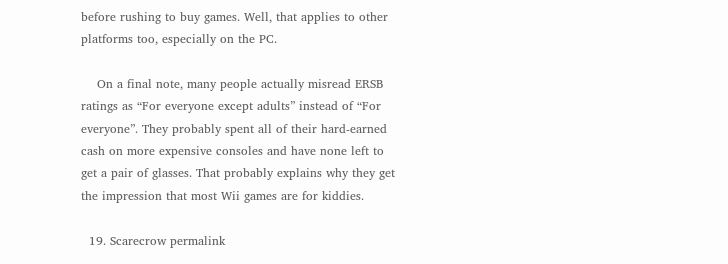before rushing to buy games. Well, that applies to other platforms too, especially on the PC.

    On a final note, many people actually misread ERSB ratings as “For everyone except adults” instead of “For everyone”. They probably spent all of their hard-earned cash on more expensive consoles and have none left to get a pair of glasses. That probably explains why they get the impression that most Wii games are for kiddies.

  19. Scarecrow permalink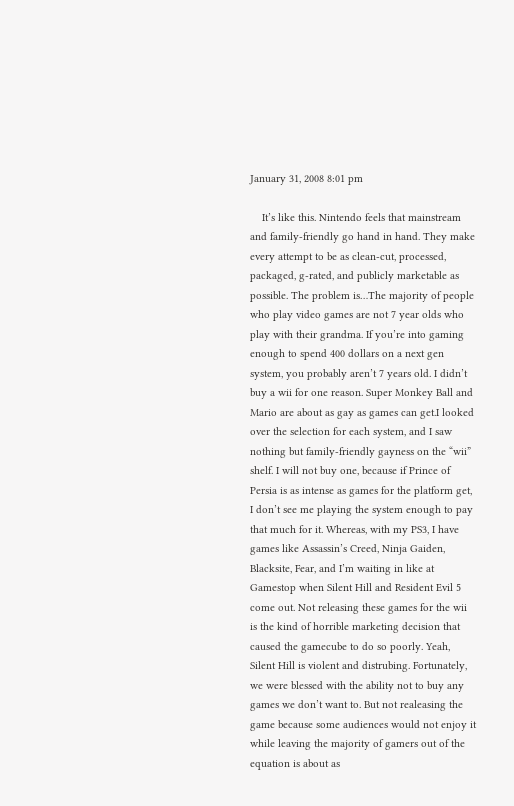January 31, 2008 8:01 pm

    It’s like this. Nintendo feels that mainstream and family-friendly go hand in hand. They make every attempt to be as clean-cut, processed, packaged, g-rated, and publicly marketable as possible. The problem is…The majority of people who play video games are not 7 year olds who play with their grandma. If you’re into gaming enough to spend 400 dollars on a next gen system, you probably aren’t 7 years old. I didn’t buy a wii for one reason. Super Monkey Ball and Mario are about as gay as games can get.I looked over the selection for each system, and I saw nothing but family-friendly gayness on the “wii” shelf. I will not buy one, because if Prince of Persia is as intense as games for the platform get, I don’t see me playing the system enough to pay that much for it. Whereas, with my PS3, I have games like Assassin’s Creed, Ninja Gaiden, Blacksite, Fear, and I’m waiting in like at Gamestop when Silent Hill and Resident Evil 5 come out. Not releasing these games for the wii is the kind of horrible marketing decision that caused the gamecube to do so poorly. Yeah, Silent Hill is violent and distrubing. Fortunately, we were blessed with the ability not to buy any games we don’t want to. But not realeasing the game because some audiences would not enjoy it while leaving the majority of gamers out of the equation is about as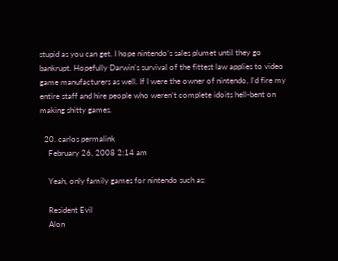stupid as you can get. I hope nintendo’s sales plumet until they go bankrupt. Hopefully Darwin’s survival of the fittest law applies to video game manufacturers as well. If I were the owner of nintendo, I’d fire my entire staff and hire people who weren’t complete idoits hell-bent on making shitty games.

  20. carlos permalink
    February 26, 2008 2:14 am

    Yeah, only family games for nintendo such as:

    Resident Evil
    Alon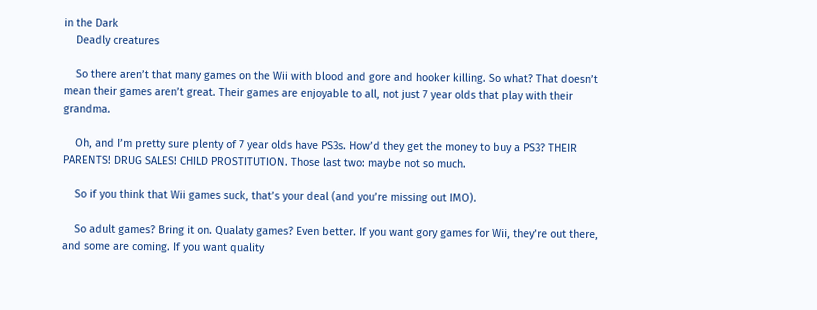in the Dark
    Deadly creatures

    So there aren’t that many games on the Wii with blood and gore and hooker killing. So what? That doesn’t mean their games aren’t great. Their games are enjoyable to all, not just 7 year olds that play with their grandma.

    Oh, and I’m pretty sure plenty of 7 year olds have PS3s. How’d they get the money to buy a PS3? THEIR PARENTS! DRUG SALES! CHILD PROSTITUTION. Those last two: maybe not so much.

    So if you think that Wii games suck, that’s your deal (and you’re missing out IMO).

    So adult games? Bring it on. Qualaty games? Even better. If you want gory games for Wii, they’re out there, and some are coming. If you want quality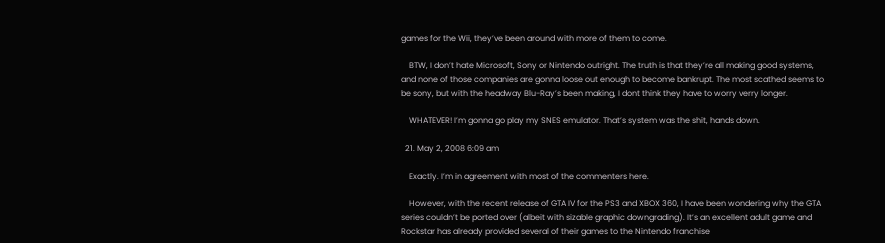games for the Wii, they’ve been around with more of them to come.

    BTW, I don’t hate Microsoft, Sony or Nintendo outright. The truth is that they’re all making good systems, and none of those companies are gonna loose out enough to become bankrupt. The most scathed seems to be sony, but with the headway Blu-Ray’s been making, I dont think they have to worry verry longer.

    WHATEVER! I’m gonna go play my SNES emulator. That’s system was the shit, hands down.

  21. May 2, 2008 6:09 am

    Exactly. I’m in agreement with most of the commenters here.

    However, with the recent release of GTA IV for the PS3 and XBOX 360, I have been wondering why the GTA series couldn’t be ported over (albeit with sizable graphic downgrading). It’s an excellent adult game and Rockstar has already provided several of their games to the Nintendo franchise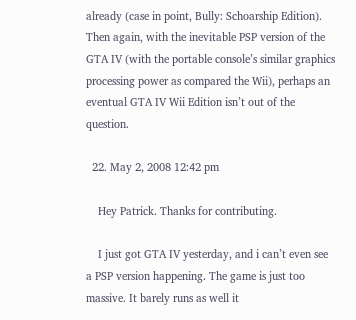already (case in point, Bully: Schoarship Edition). Then again, with the inevitable PSP version of the GTA IV (with the portable console’s similar graphics processing power as compared the Wii), perhaps an eventual GTA IV Wii Edition isn’t out of the question.

  22. May 2, 2008 12:42 pm

    Hey Patrick. Thanks for contributing.

    I just got GTA IV yesterday, and i can’t even see a PSP version happening. The game is just too massive. It barely runs as well it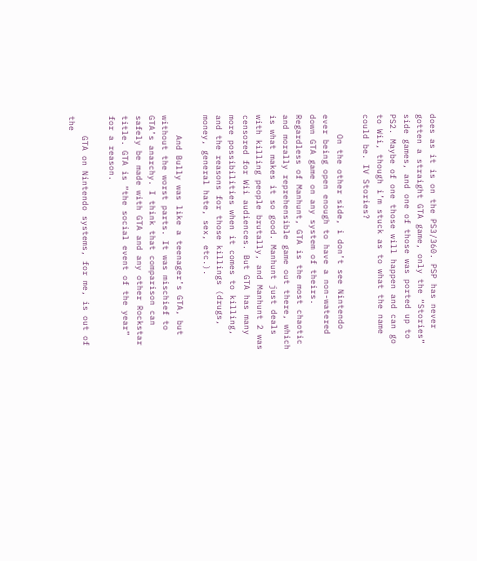does as it is on the PS3/360. PSP has never gotten a straight GTA game, only the “Stories” side games, and one of those was ported up to PS2. Maybe of one those will happen and can go to Wii, though i’m stuck as to what the name could be. IV Stories?

    On the other side, i don’t see Nintendo ever being open enough to have a non-watered down GTA game on any system of theirs. Regardless of Manhunt, GTA is the most chaotic and morally reprehensible game out there, which is what makes it so good. Manhunt just deals with killing people brutally, and Manhunt 2 was censored for Wii audiences. But GTA has many more possibilities when it comes to killing, and the reasons for those killings (drugs, money, general hate, sex, etc.).

    And Bully was like a teenager’s GTA, but without the worst parts. It was mischief to GTA’s anarchy. I think that comparison can safely be made with GTA and any other Rockstar title. GTA is “the social event of the year” for a reason.

    GTA on Nintendo systems, for me, is out of the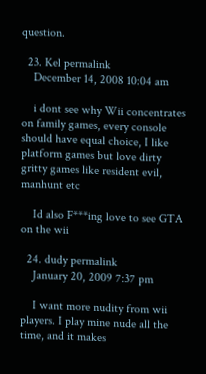question.

  23. Kel permalink
    December 14, 2008 10:04 am

    i dont see why Wii concentrates on family games, every console should have equal choice, I like platform games but love dirty gritty games like resident evil, manhunt etc

    Id also F***ing love to see GTA on the wii

  24. dudy permalink
    January 20, 2009 7:37 pm

    I want more nudity from wii players. I play mine nude all the time, and it makes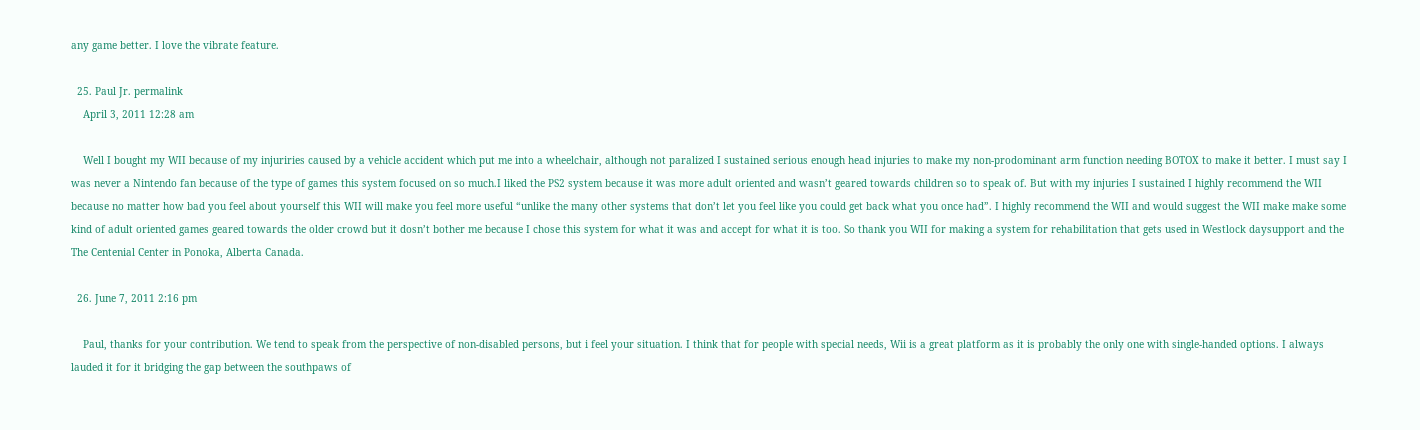any game better. I love the vibrate feature.

  25. Paul Jr. permalink
    April 3, 2011 12:28 am

    Well I bought my WII because of my injuriries caused by a vehicle accident which put me into a wheelchair, although not paralized I sustained serious enough head injuries to make my non-prodominant arm function needing BOTOX to make it better. I must say I was never a Nintendo fan because of the type of games this system focused on so much.I liked the PS2 system because it was more adult oriented and wasn’t geared towards children so to speak of. But with my injuries I sustained I highly recommend the WII because no matter how bad you feel about yourself this WII will make you feel more useful “unlike the many other systems that don’t let you feel like you could get back what you once had”. I highly recommend the WII and would suggest the WII make make some kind of adult oriented games geared towards the older crowd but it dosn’t bother me because I chose this system for what it was and accept for what it is too. So thank you WII for making a system for rehabilitation that gets used in Westlock daysupport and the The Centenial Center in Ponoka, Alberta Canada.

  26. June 7, 2011 2:16 pm

    Paul, thanks for your contribution. We tend to speak from the perspective of non-disabled persons, but i feel your situation. I think that for people with special needs, Wii is a great platform as it is probably the only one with single-handed options. I always lauded it for it bridging the gap between the southpaws of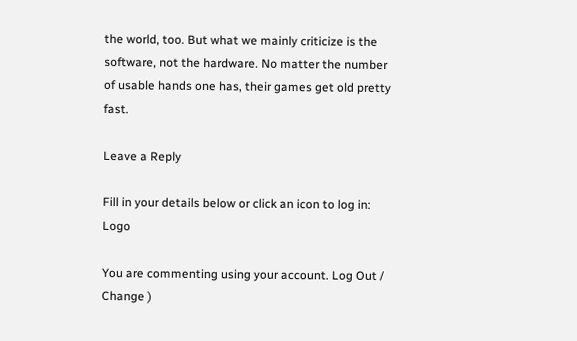the world, too. But what we mainly criticize is the software, not the hardware. No matter the number of usable hands one has, their games get old pretty fast.

Leave a Reply

Fill in your details below or click an icon to log in: Logo

You are commenting using your account. Log Out / Change )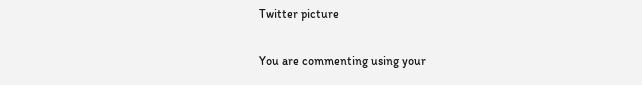Twitter picture

You are commenting using your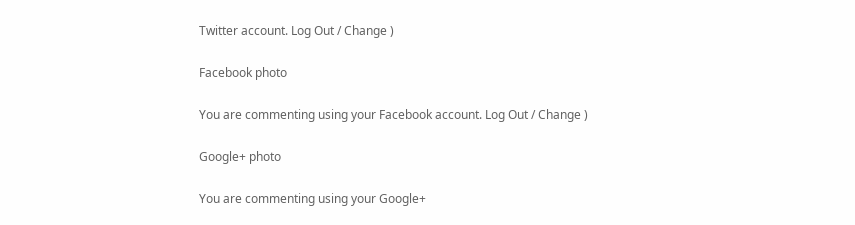Twitter account. Log Out / Change )

Facebook photo

You are commenting using your Facebook account. Log Out / Change )

Google+ photo

You are commenting using your Google+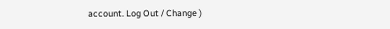account. Log Out / Change )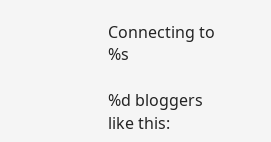Connecting to %s

%d bloggers like this: